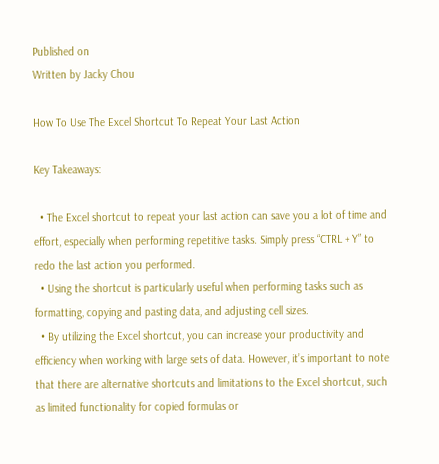Published on
Written by Jacky Chou

How To Use The Excel Shortcut To Repeat Your Last Action

Key Takeaways:

  • The Excel shortcut to repeat your last action can save you a lot of time and effort, especially when performing repetitive tasks. Simply press “CTRL + Y” to redo the last action you performed.
  • Using the shortcut is particularly useful when performing tasks such as formatting, copying and pasting data, and adjusting cell sizes.
  • By utilizing the Excel shortcut, you can increase your productivity and efficiency when working with large sets of data. However, it’s important to note that there are alternative shortcuts and limitations to the Excel shortcut, such as limited functionality for copied formulas or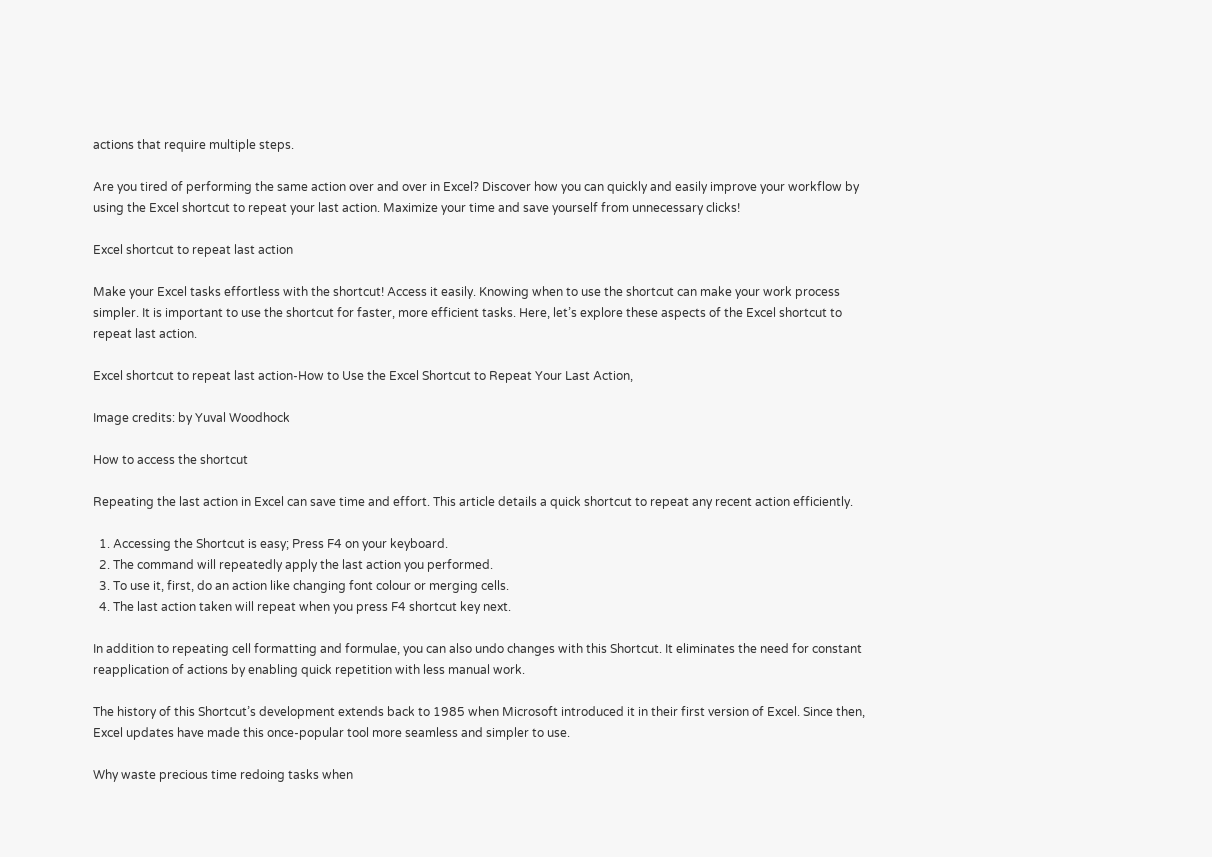actions that require multiple steps.

Are you tired of performing the same action over and over in Excel? Discover how you can quickly and easily improve your workflow by using the Excel shortcut to repeat your last action. Maximize your time and save yourself from unnecessary clicks!

Excel shortcut to repeat last action

Make your Excel tasks effortless with the shortcut! Access it easily. Knowing when to use the shortcut can make your work process simpler. It is important to use the shortcut for faster, more efficient tasks. Here, let’s explore these aspects of the Excel shortcut to repeat last action.

Excel shortcut to repeat last action-How to Use the Excel Shortcut to Repeat Your Last Action,

Image credits: by Yuval Woodhock

How to access the shortcut

Repeating the last action in Excel can save time and effort. This article details a quick shortcut to repeat any recent action efficiently.

  1. Accessing the Shortcut is easy; Press F4 on your keyboard.
  2. The command will repeatedly apply the last action you performed.
  3. To use it, first, do an action like changing font colour or merging cells.
  4. The last action taken will repeat when you press F4 shortcut key next.

In addition to repeating cell formatting and formulae, you can also undo changes with this Shortcut. It eliminates the need for constant reapplication of actions by enabling quick repetition with less manual work.

The history of this Shortcut’s development extends back to 1985 when Microsoft introduced it in their first version of Excel. Since then, Excel updates have made this once-popular tool more seamless and simpler to use.

Why waste precious time redoing tasks when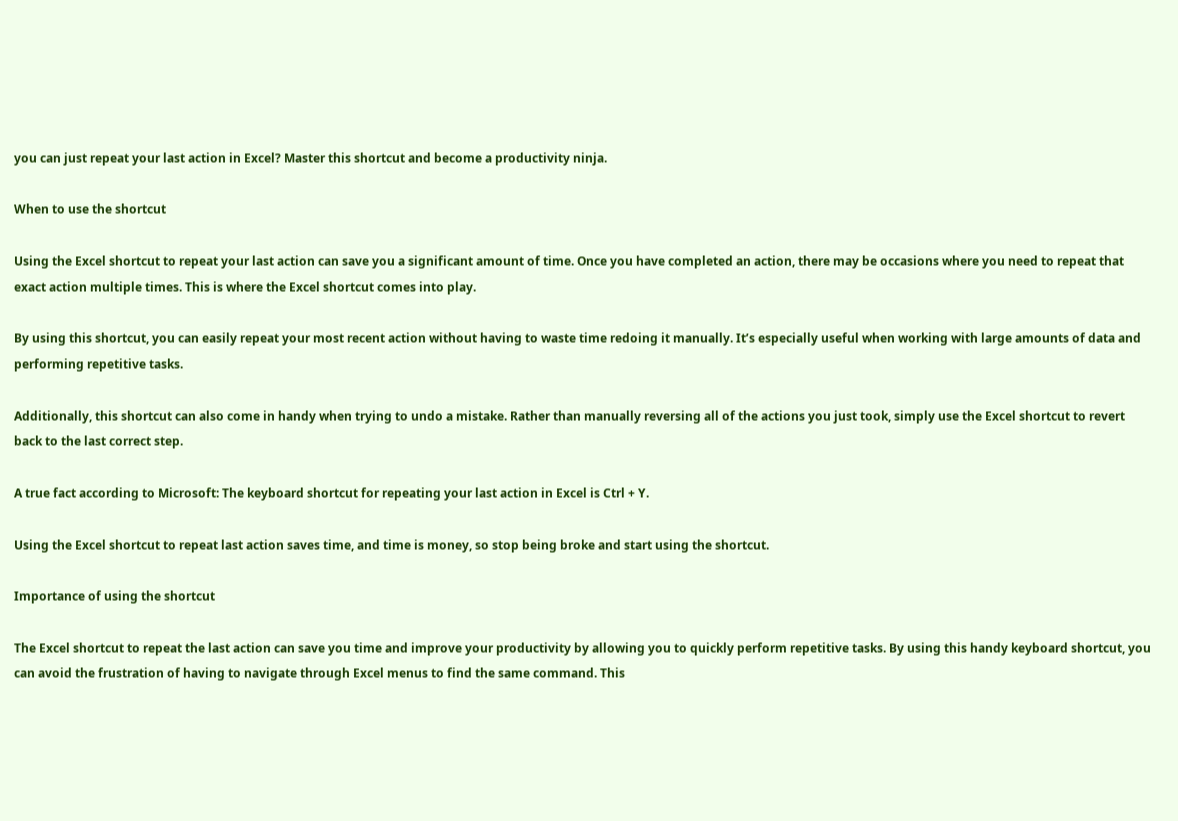you can just repeat your last action in Excel? Master this shortcut and become a productivity ninja.

When to use the shortcut

Using the Excel shortcut to repeat your last action can save you a significant amount of time. Once you have completed an action, there may be occasions where you need to repeat that exact action multiple times. This is where the Excel shortcut comes into play.

By using this shortcut, you can easily repeat your most recent action without having to waste time redoing it manually. It’s especially useful when working with large amounts of data and performing repetitive tasks.

Additionally, this shortcut can also come in handy when trying to undo a mistake. Rather than manually reversing all of the actions you just took, simply use the Excel shortcut to revert back to the last correct step.

A true fact according to Microsoft: The keyboard shortcut for repeating your last action in Excel is Ctrl + Y.

Using the Excel shortcut to repeat last action saves time, and time is money, so stop being broke and start using the shortcut.

Importance of using the shortcut

The Excel shortcut to repeat the last action can save you time and improve your productivity by allowing you to quickly perform repetitive tasks. By using this handy keyboard shortcut, you can avoid the frustration of having to navigate through Excel menus to find the same command. This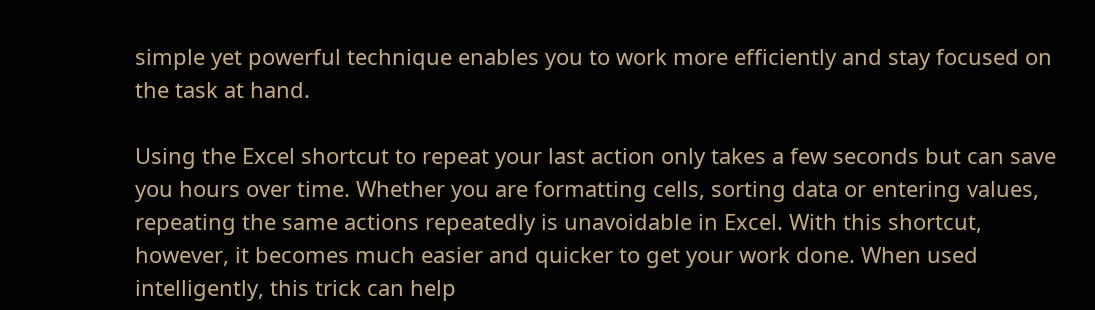simple yet powerful technique enables you to work more efficiently and stay focused on the task at hand.

Using the Excel shortcut to repeat your last action only takes a few seconds but can save you hours over time. Whether you are formatting cells, sorting data or entering values, repeating the same actions repeatedly is unavoidable in Excel. With this shortcut, however, it becomes much easier and quicker to get your work done. When used intelligently, this trick can help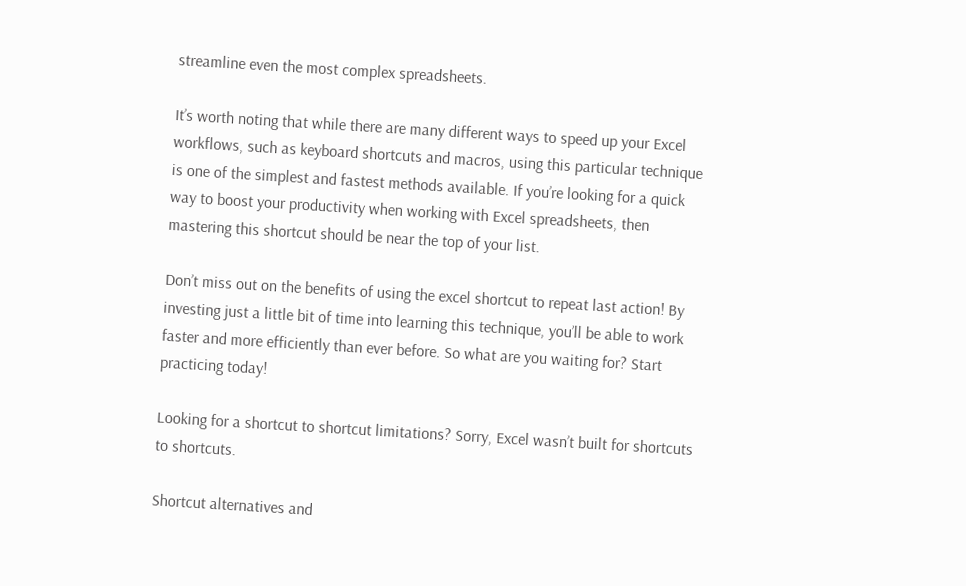streamline even the most complex spreadsheets.

It’s worth noting that while there are many different ways to speed up your Excel workflows, such as keyboard shortcuts and macros, using this particular technique is one of the simplest and fastest methods available. If you’re looking for a quick way to boost your productivity when working with Excel spreadsheets, then mastering this shortcut should be near the top of your list.

Don’t miss out on the benefits of using the excel shortcut to repeat last action! By investing just a little bit of time into learning this technique, you’ll be able to work faster and more efficiently than ever before. So what are you waiting for? Start practicing today!

Looking for a shortcut to shortcut limitations? Sorry, Excel wasn’t built for shortcuts to shortcuts.

Shortcut alternatives and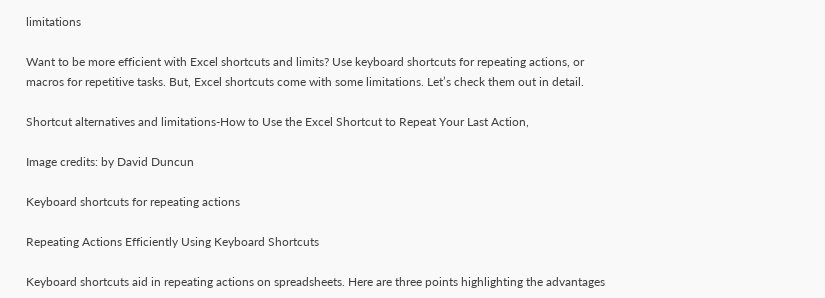limitations

Want to be more efficient with Excel shortcuts and limits? Use keyboard shortcuts for repeating actions, or macros for repetitive tasks. But, Excel shortcuts come with some limitations. Let’s check them out in detail.

Shortcut alternatives and limitations-How to Use the Excel Shortcut to Repeat Your Last Action,

Image credits: by David Duncun

Keyboard shortcuts for repeating actions

Repeating Actions Efficiently Using Keyboard Shortcuts

Keyboard shortcuts aid in repeating actions on spreadsheets. Here are three points highlighting the advantages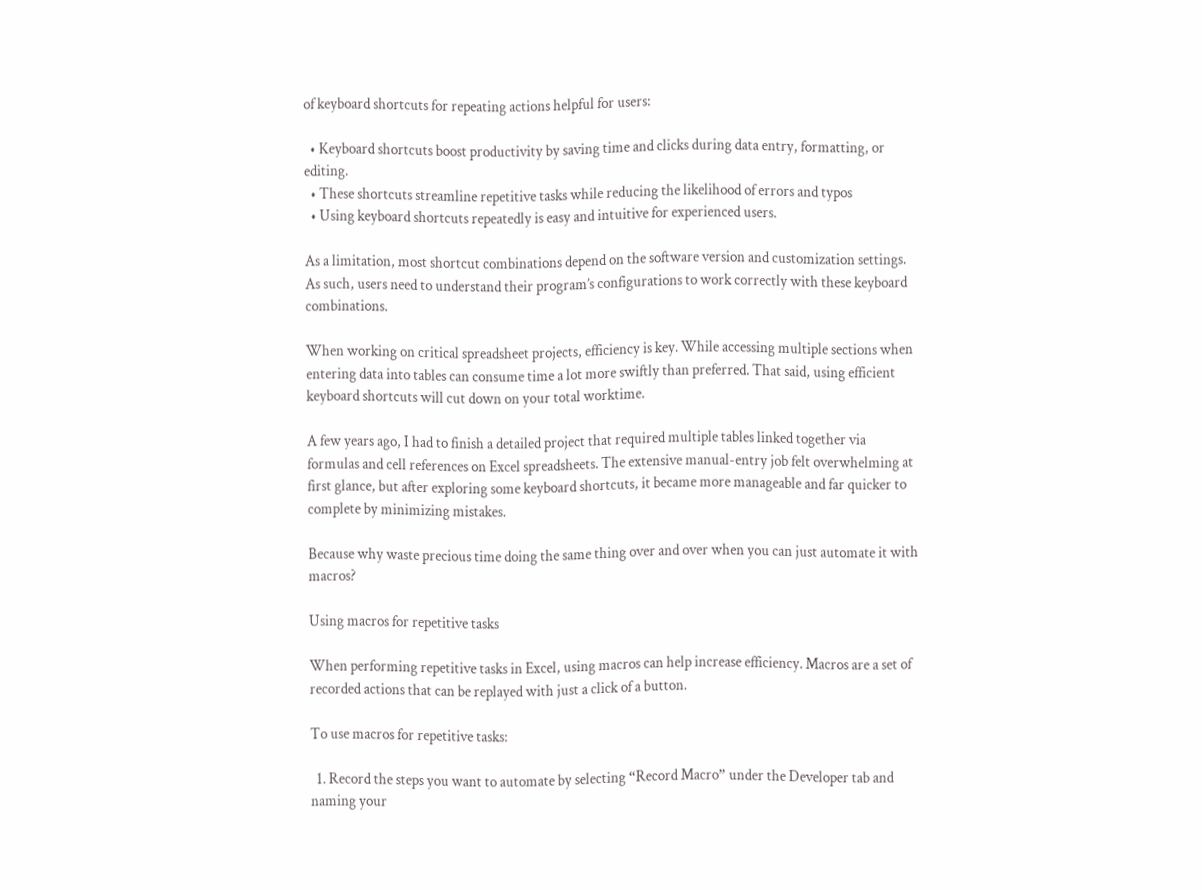of keyboard shortcuts for repeating actions helpful for users:

  • Keyboard shortcuts boost productivity by saving time and clicks during data entry, formatting, or editing.
  • These shortcuts streamline repetitive tasks while reducing the likelihood of errors and typos
  • Using keyboard shortcuts repeatedly is easy and intuitive for experienced users.

As a limitation, most shortcut combinations depend on the software version and customization settings. As such, users need to understand their program’s configurations to work correctly with these keyboard combinations.

When working on critical spreadsheet projects, efficiency is key. While accessing multiple sections when entering data into tables can consume time a lot more swiftly than preferred. That said, using efficient keyboard shortcuts will cut down on your total worktime.

A few years ago, I had to finish a detailed project that required multiple tables linked together via formulas and cell references on Excel spreadsheets. The extensive manual-entry job felt overwhelming at first glance, but after exploring some keyboard shortcuts, it became more manageable and far quicker to complete by minimizing mistakes.

Because why waste precious time doing the same thing over and over when you can just automate it with macros?

Using macros for repetitive tasks

When performing repetitive tasks in Excel, using macros can help increase efficiency. Macros are a set of recorded actions that can be replayed with just a click of a button.

To use macros for repetitive tasks:

  1. Record the steps you want to automate by selecting “Record Macro” under the Developer tab and naming your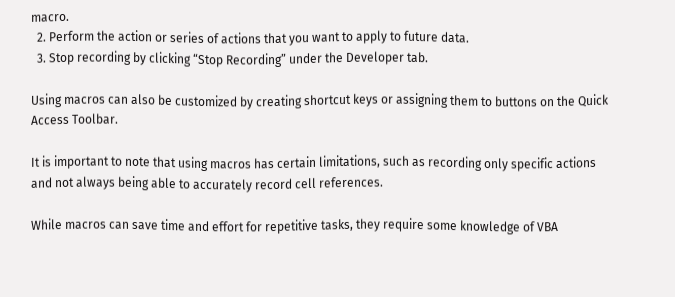macro.
  2. Perform the action or series of actions that you want to apply to future data.
  3. Stop recording by clicking “Stop Recording” under the Developer tab.

Using macros can also be customized by creating shortcut keys or assigning them to buttons on the Quick Access Toolbar.

It is important to note that using macros has certain limitations, such as recording only specific actions and not always being able to accurately record cell references.

While macros can save time and effort for repetitive tasks, they require some knowledge of VBA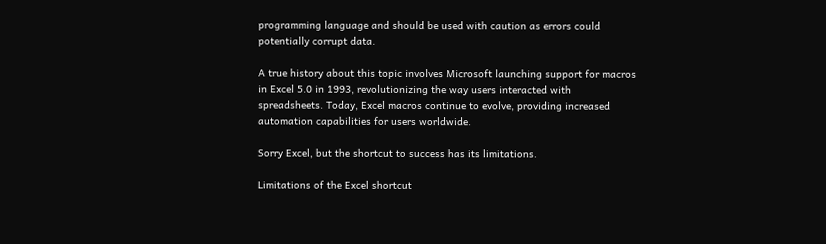programming language and should be used with caution as errors could potentially corrupt data.

A true history about this topic involves Microsoft launching support for macros in Excel 5.0 in 1993, revolutionizing the way users interacted with spreadsheets. Today, Excel macros continue to evolve, providing increased automation capabilities for users worldwide.

Sorry Excel, but the shortcut to success has its limitations.

Limitations of the Excel shortcut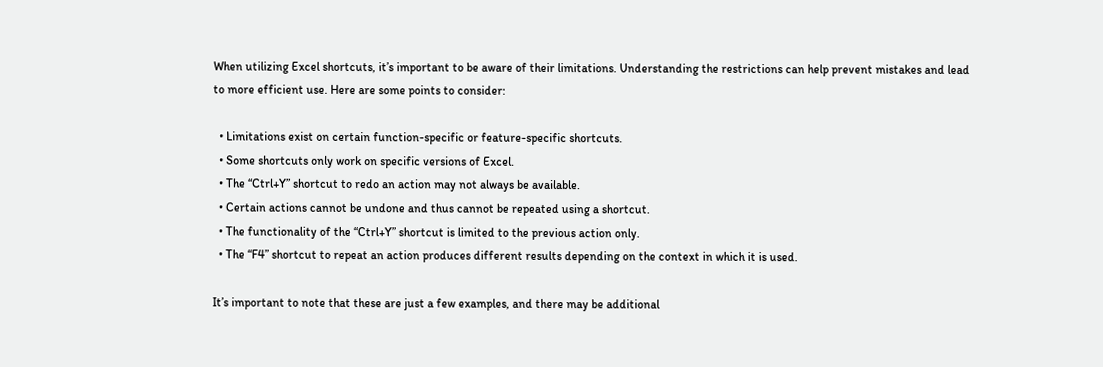When utilizing Excel shortcuts, it’s important to be aware of their limitations. Understanding the restrictions can help prevent mistakes and lead to more efficient use. Here are some points to consider:

  • Limitations exist on certain function-specific or feature-specific shortcuts.
  • Some shortcuts only work on specific versions of Excel.
  • The “Ctrl+Y” shortcut to redo an action may not always be available.
  • Certain actions cannot be undone and thus cannot be repeated using a shortcut.
  • The functionality of the “Ctrl+Y” shortcut is limited to the previous action only.
  • The “F4” shortcut to repeat an action produces different results depending on the context in which it is used.

It’s important to note that these are just a few examples, and there may be additional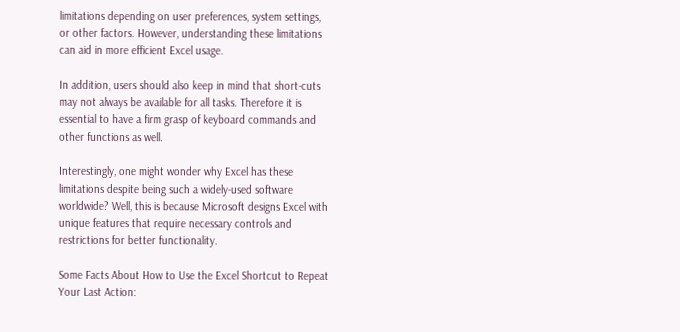limitations depending on user preferences, system settings, or other factors. However, understanding these limitations can aid in more efficient Excel usage.

In addition, users should also keep in mind that short-cuts may not always be available for all tasks. Therefore it is essential to have a firm grasp of keyboard commands and other functions as well.

Interestingly, one might wonder why Excel has these limitations despite being such a widely-used software worldwide? Well, this is because Microsoft designs Excel with unique features that require necessary controls and restrictions for better functionality.

Some Facts About How to Use the Excel Shortcut to Repeat Your Last Action: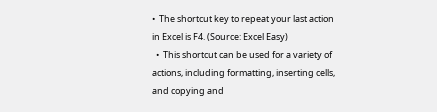•  The shortcut key to repeat your last action in Excel is F4. (Source: Excel Easy)
  •  This shortcut can be used for a variety of actions, including formatting, inserting cells, and copying and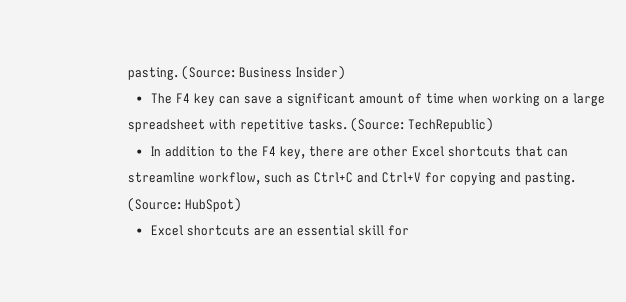pasting. (Source: Business Insider)
  •  The F4 key can save a significant amount of time when working on a large spreadsheet with repetitive tasks. (Source: TechRepublic)
  •  In addition to the F4 key, there are other Excel shortcuts that can streamline workflow, such as Ctrl+C and Ctrl+V for copying and pasting. (Source: HubSpot)
  •  Excel shortcuts are an essential skill for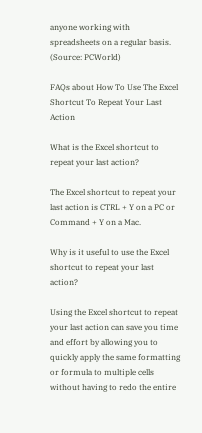anyone working with spreadsheets on a regular basis. (Source: PCWorld)

FAQs about How To Use The Excel Shortcut To Repeat Your Last Action

What is the Excel shortcut to repeat your last action?

The Excel shortcut to repeat your last action is CTRL + Y on a PC or Command + Y on a Mac.

Why is it useful to use the Excel shortcut to repeat your last action?

Using the Excel shortcut to repeat your last action can save you time and effort by allowing you to quickly apply the same formatting or formula to multiple cells without having to redo the entire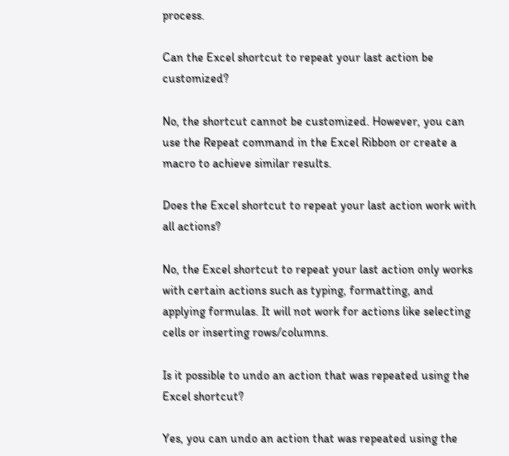process.

Can the Excel shortcut to repeat your last action be customized?

No, the shortcut cannot be customized. However, you can use the Repeat command in the Excel Ribbon or create a macro to achieve similar results.

Does the Excel shortcut to repeat your last action work with all actions?

No, the Excel shortcut to repeat your last action only works with certain actions such as typing, formatting, and applying formulas. It will not work for actions like selecting cells or inserting rows/columns.

Is it possible to undo an action that was repeated using the Excel shortcut?

Yes, you can undo an action that was repeated using the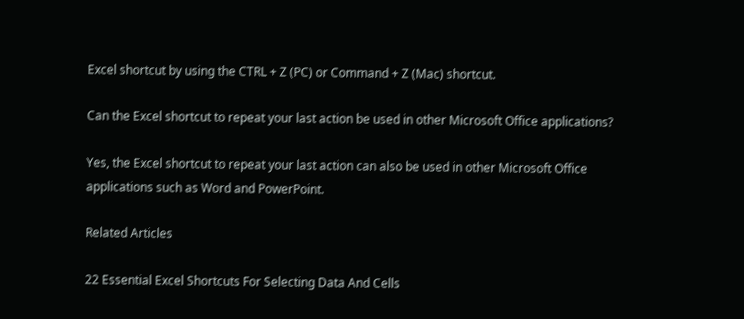Excel shortcut by using the CTRL + Z (PC) or Command + Z (Mac) shortcut.

Can the Excel shortcut to repeat your last action be used in other Microsoft Office applications?

Yes, the Excel shortcut to repeat your last action can also be used in other Microsoft Office applications such as Word and PowerPoint.

Related Articles

22 Essential Excel Shortcuts For Selecting Data And Cells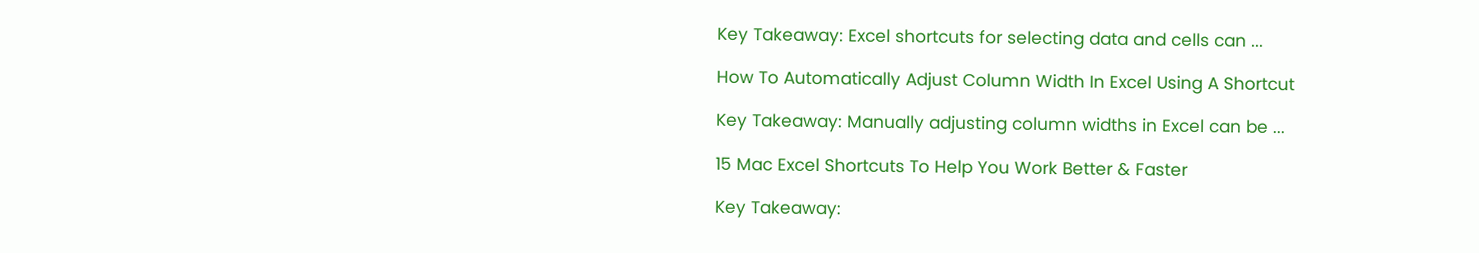Key Takeaway: Excel shortcuts for selecting data and cells can ...

How To Automatically Adjust Column Width In Excel Using A Shortcut

Key Takeaway: Manually adjusting column widths in Excel can be ...

15 Mac Excel Shortcuts To Help You Work Better & Faster

Key Takeaway: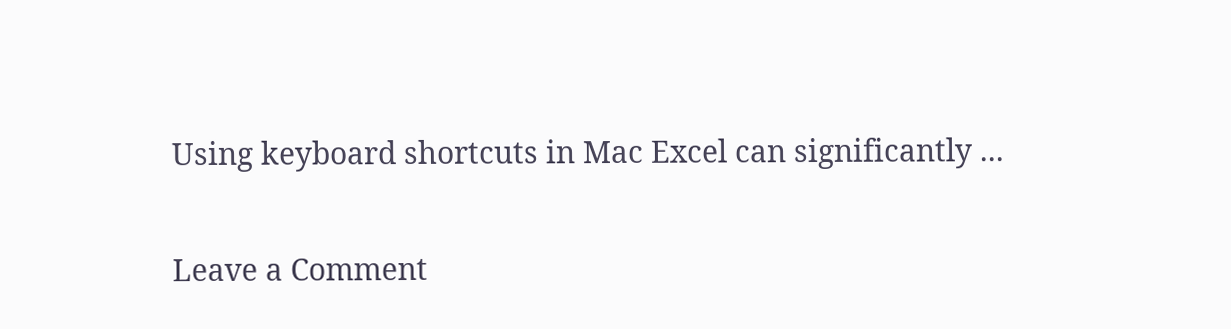Using keyboard shortcuts in Mac Excel can significantly ...

Leave a Comment